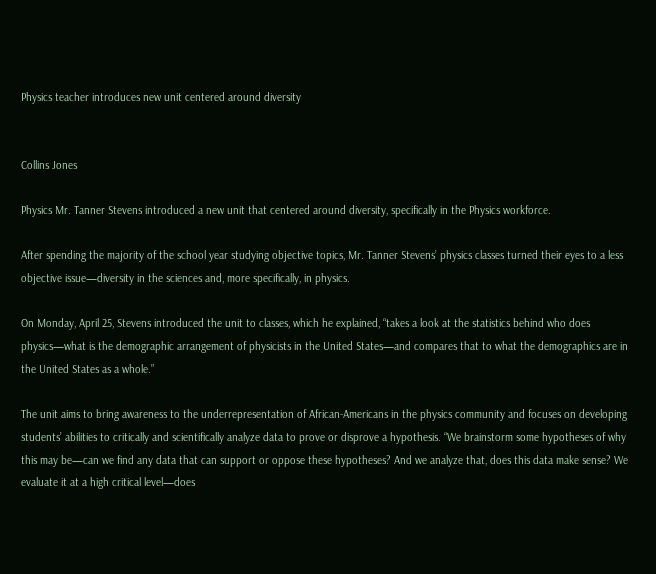Physics teacher introduces new unit centered around diversity


Collins Jones

Physics Mr. Tanner Stevens introduced a new unit that centered around diversity, specifically in the Physics workforce.

After spending the majority of the school year studying objective topics, Mr. Tanner Stevens’ physics classes turned their eyes to a less objective issue—diversity in the sciences and, more specifically, in physics.

On Monday, April 25, Stevens introduced the unit to classes, which he explained, “takes a look at the statistics behind who does physics—what is the demographic arrangement of physicists in the United States—and compares that to what the demographics are in the United States as a whole.”

The unit aims to bring awareness to the underrepresentation of African-Americans in the physics community and focuses on developing students’ abilities to critically and scientifically analyze data to prove or disprove a hypothesis. “We brainstorm some hypotheses of why this may be—can we find any data that can support or oppose these hypotheses? And we analyze that, does this data make sense? We evaluate it at a high critical level—does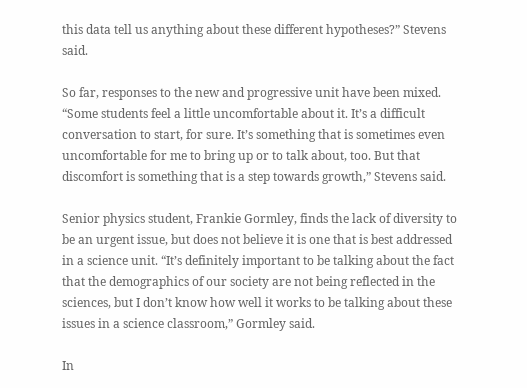this data tell us anything about these different hypotheses?” Stevens said.

So far, responses to the new and progressive unit have been mixed. “Some students feel a little uncomfortable about it. It’s a difficult conversation to start, for sure. It’s something that is sometimes even uncomfortable for me to bring up or to talk about, too. But that discomfort is something that is a step towards growth,” Stevens said.

Senior physics student, Frankie Gormley, finds the lack of diversity to be an urgent issue, but does not believe it is one that is best addressed in a science unit. “It’s definitely important to be talking about the fact that the demographics of our society are not being reflected in the sciences, but I don’t know how well it works to be talking about these issues in a science classroom,” Gormley said.

In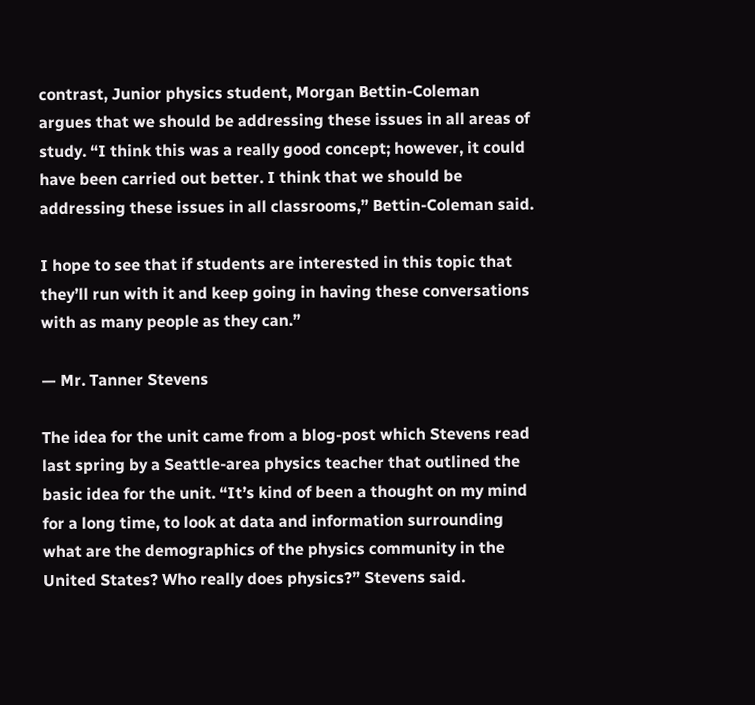contrast, Junior physics student, Morgan Bettin-Coleman argues that we should be addressing these issues in all areas of study. “I think this was a really good concept; however, it could have been carried out better. I think that we should be addressing these issues in all classrooms,” Bettin-Coleman said.

I hope to see that if students are interested in this topic that they’ll run with it and keep going in having these conversations with as many people as they can.”

— Mr. Tanner Stevens

The idea for the unit came from a blog-post which Stevens read last spring by a Seattle-area physics teacher that outlined the basic idea for the unit. “It’s kind of been a thought on my mind for a long time, to look at data and information surrounding what are the demographics of the physics community in the United States? Who really does physics?” Stevens said.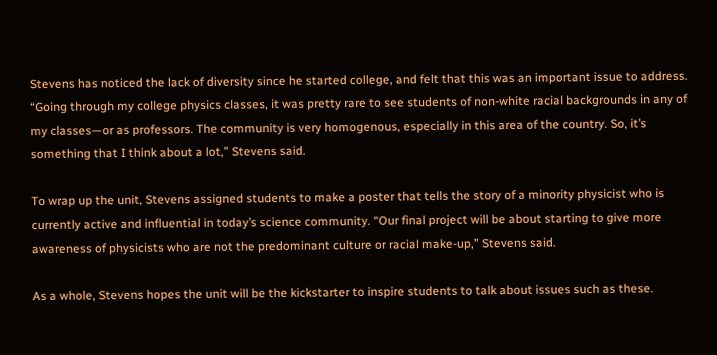Stevens has noticed the lack of diversity since he started college, and felt that this was an important issue to address. “Going through my college physics classes, it was pretty rare to see students of non-white racial backgrounds in any of my classes—or as professors. The community is very homogenous, especially in this area of the country. So, it’s something that I think about a lot,” Stevens said.

To wrap up the unit, Stevens assigned students to make a poster that tells the story of a minority physicist who is currently active and influential in today’s science community. “Our final project will be about starting to give more awareness of physicists who are not the predominant culture or racial make-up,” Stevens said.

As a whole, Stevens hopes the unit will be the kickstarter to inspire students to talk about issues such as these.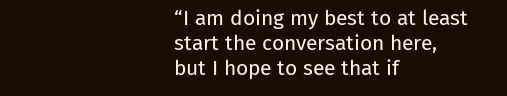“I am doing my best to at least start the conversation here, but I hope to see that if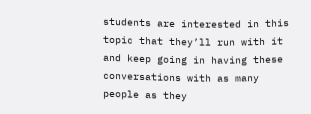students are interested in this topic that they’ll run with it and keep going in having these conversations with as many people as they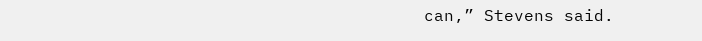can,” Stevens said.